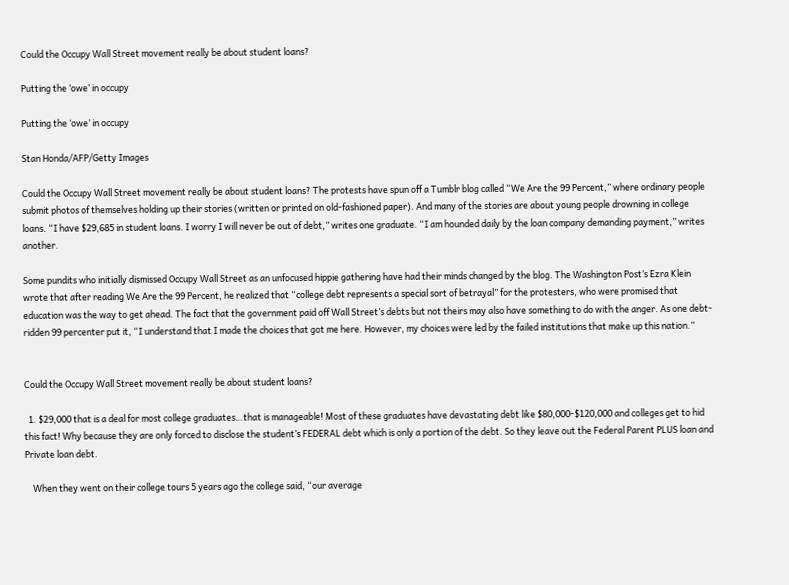Could the Occupy Wall Street movement really be about student loans?

Putting the ‘owe’ in occupy

Putting the ‘owe’ in occupy

Stan Honda/AFP/Getty Images

Could the Occupy Wall Street movement really be about student loans? The protests have spun off a Tumblr blog called “We Are the 99 Percent,” where ordinary people submit photos of themselves holding up their stories (written or printed on old-fashioned paper). And many of the stories are about young people drowning in college loans. “I have $29,685 in student loans. I worry I will never be out of debt,” writes one graduate. “I am hounded daily by the loan company demanding payment,” writes another.

Some pundits who initially dismissed Occupy Wall Street as an unfocused hippie gathering have had their minds changed by the blog. The Washington Post’s Ezra Klein wrote that after reading We Are the 99 Percent, he realized that “college debt represents a special sort of betrayal” for the protesters, who were promised that education was the way to get ahead. The fact that the government paid off Wall Street’s debts but not theirs may also have something to do with the anger. As one debt-ridden 99 percenter put it, “I understand that I made the choices that got me here. However, my choices were led by the failed institutions that make up this nation.”


Could the Occupy Wall Street movement really be about student loans?

  1. $29,000 that is a deal for most college graduates…that is manageable! Most of these graduates have devastating debt like $80,000-$120,000 and colleges get to hid this fact! Why because they are only forced to disclose the student’s FEDERAL debt which is only a portion of the debt. So they leave out the Federal Parent PLUS loan and Private loan debt.

    When they went on their college tours 5 years ago the college said, “our average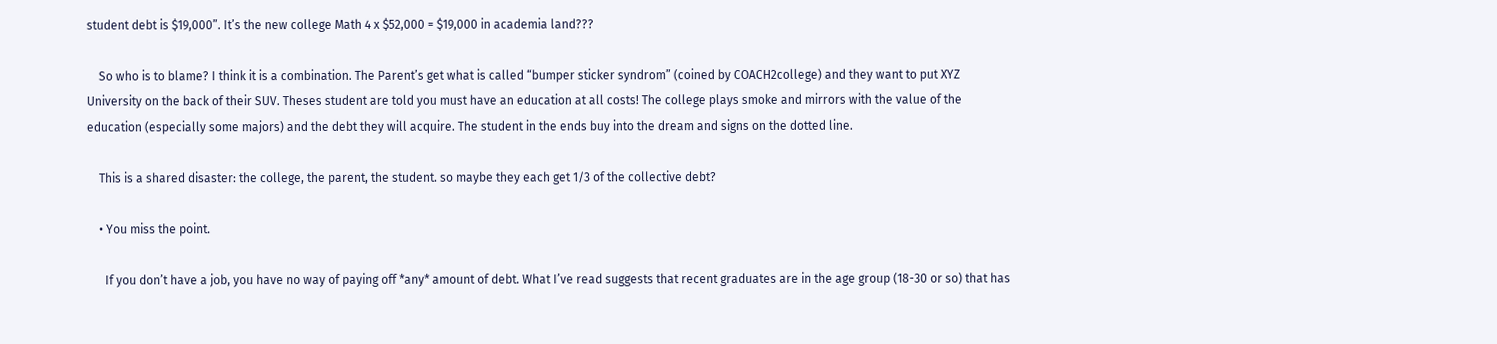student debt is $19,000”. It’s the new college Math 4 x $52,000 = $19,000 in academia land???

    So who is to blame? I think it is a combination. The Parent’s get what is called “bumper sticker syndrom” (coined by COACH2college) and they want to put XYZ University on the back of their SUV. Theses student are told you must have an education at all costs! The college plays smoke and mirrors with the value of the education (especially some majors) and the debt they will acquire. The student in the ends buy into the dream and signs on the dotted line.

    This is a shared disaster: the college, the parent, the student. so maybe they each get 1/3 of the collective debt?

    • You miss the point.

      If you don’t have a job, you have no way of paying off *any* amount of debt. What I’ve read suggests that recent graduates are in the age group (18-30 or so) that has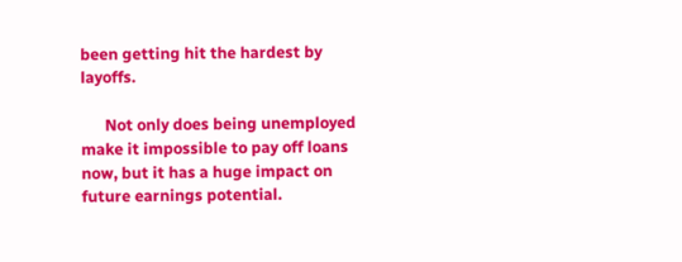been getting hit the hardest by layoffs.

      Not only does being unemployed make it impossible to pay off loans now, but it has a huge impact on future earnings potential.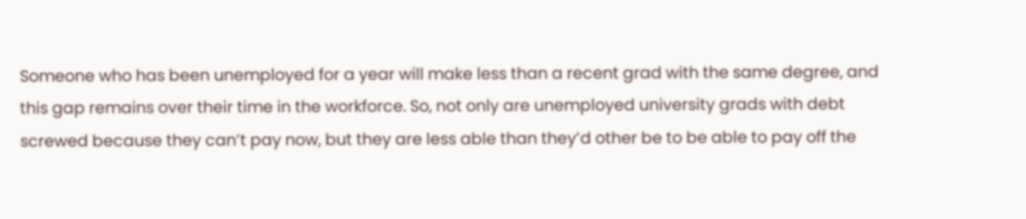Someone who has been unemployed for a year will make less than a recent grad with the same degree, and this gap remains over their time in the workforce. So, not only are unemployed university grads with debt screwed because they can’t pay now, but they are less able than they’d other be to be able to pay off the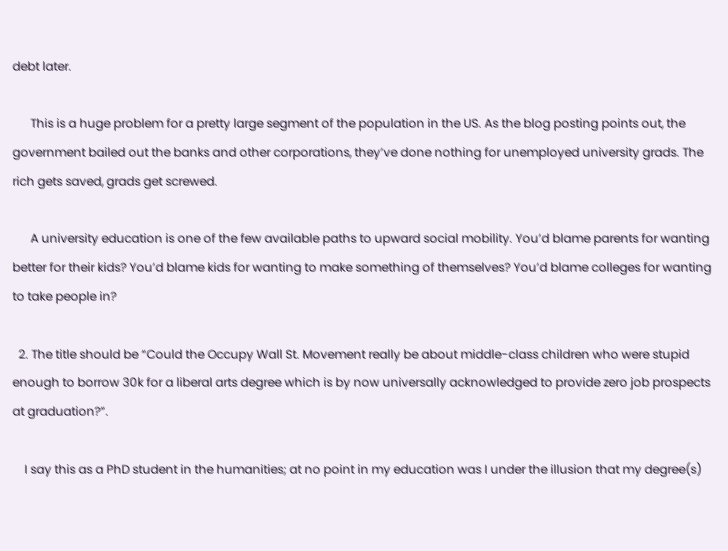debt later.

      This is a huge problem for a pretty large segment of the population in the US. As the blog posting points out, the government bailed out the banks and other corporations, they’ve done nothing for unemployed university grads. The rich gets saved, grads get screwed.

      A university education is one of the few available paths to upward social mobility. You’d blame parents for wanting better for their kids? You’d blame kids for wanting to make something of themselves? You’d blame colleges for wanting to take people in?

  2. The title should be “Could the Occupy Wall St. Movement really be about middle-class children who were stupid enough to borrow 30k for a liberal arts degree which is by now universally acknowledged to provide zero job prospects at graduation?”.

    I say this as a PhD student in the humanities; at no point in my education was I under the illusion that my degree(s)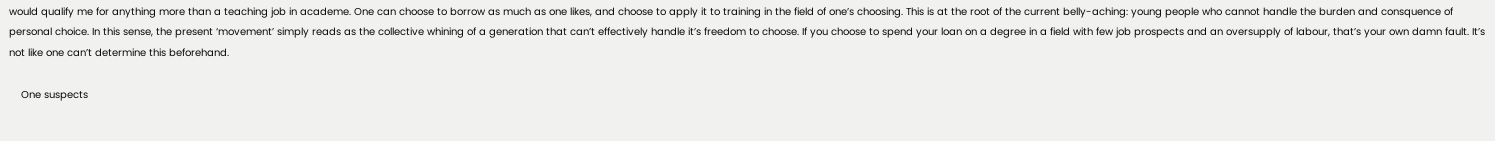would qualify me for anything more than a teaching job in academe. One can choose to borrow as much as one likes, and choose to apply it to training in the field of one’s choosing. This is at the root of the current belly-aching: young people who cannot handle the burden and consquence of personal choice. In this sense, the present ‘movement’ simply reads as the collective whining of a generation that can’t effectively handle it’s freedom to choose. If you choose to spend your loan on a degree in a field with few job prospects and an oversupply of labour, that’s your own damn fault. It’s not like one can’t determine this beforehand.

    One suspects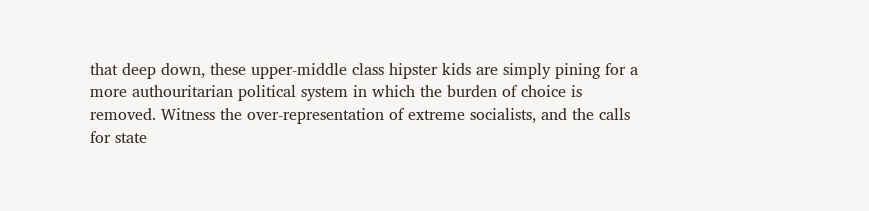that deep down, these upper-middle class hipster kids are simply pining for a more authouritarian political system in which the burden of choice is removed. Witness the over-representation of extreme socialists, and the calls for state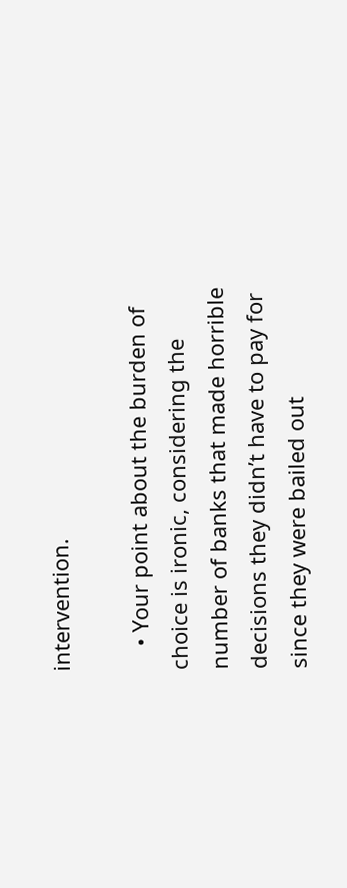intervention.

    • Your point about the burden of choice is ironic, considering the number of banks that made horrible decisions they didn’t have to pay for since they were bailed out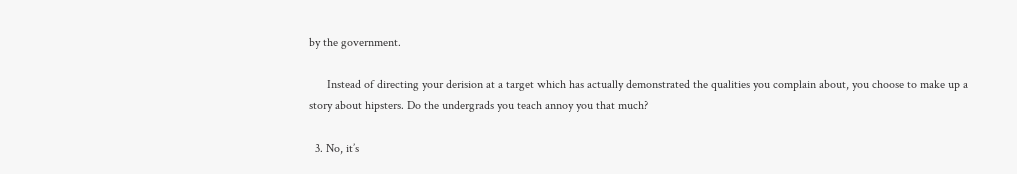by the government.

      Instead of directing your derision at a target which has actually demonstrated the qualities you complain about, you choose to make up a story about hipsters. Do the undergrads you teach annoy you that much?

  3. No, it’s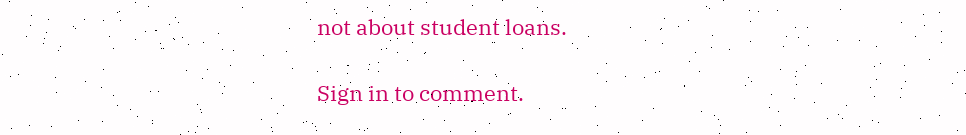not about student loans.

Sign in to comment.